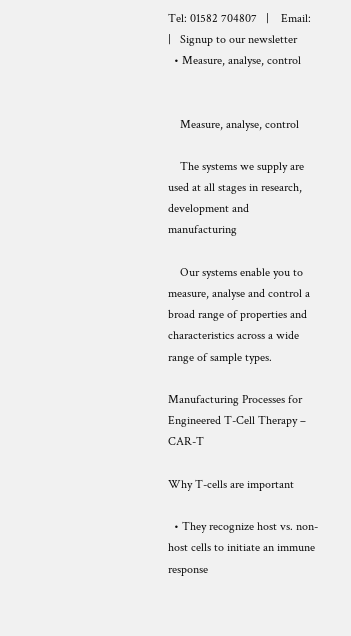Tel: 01582 704807   |    Email:   |   Signup to our newsletter
  • Measure, analyse, control


    Measure, analyse, control

    The systems we supply are used at all stages in research, development and manufacturing

    Our systems enable you to measure, analyse and control a broad range of properties and characteristics across a wide range of sample types.

Manufacturing Processes for Engineered T-Cell Therapy – CAR-T

Why T-cells are important

  • They recognize host vs. non-host cells to initiate an immune response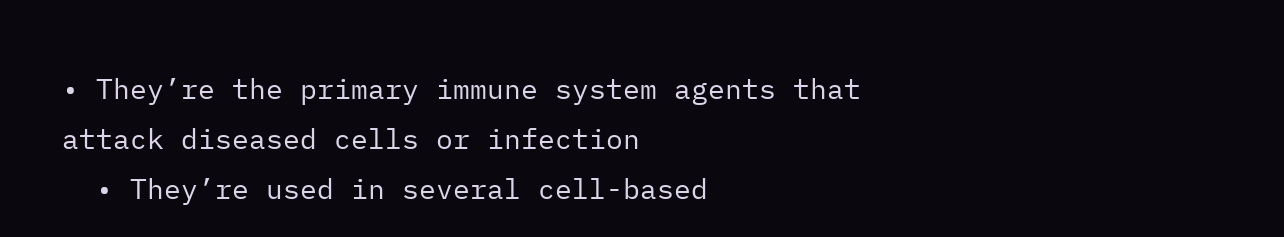• They’re the primary immune system agents that attack diseased cells or infection
  • They’re used in several cell-based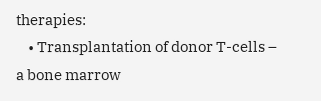therapies:
    • Transplantation of donor T-cells – a bone marrow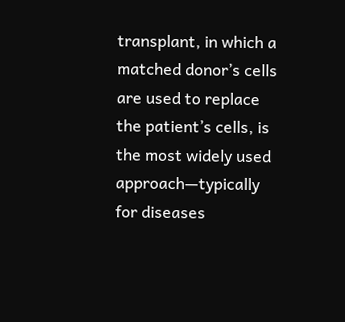transplant, in which a matched donor’s cells are used to replace the patient’s cells, is the most widely used approach—typically for diseases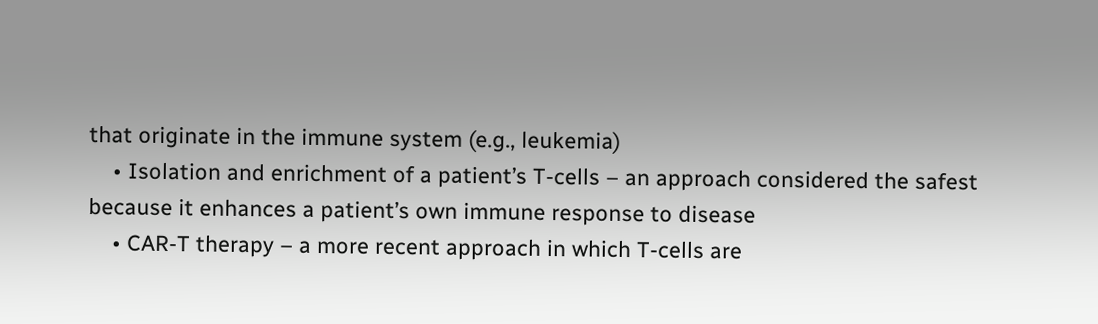that originate in the immune system (e.g., leukemia)
    • Isolation and enrichment of a patient’s T-cells – an approach considered the safest because it enhances a patient’s own immune response to disease
    • CAR-T therapy – a more recent approach in which T-cells are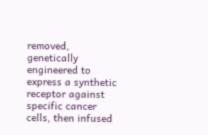removed, genetically engineered to express a synthetic receptor against specific cancer cells, then infused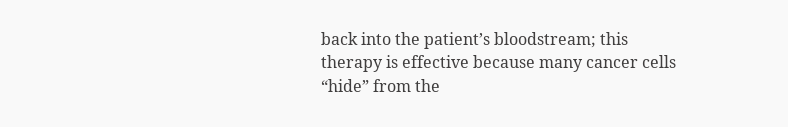back into the patient’s bloodstream; this therapy is effective because many cancer cells “hide” from the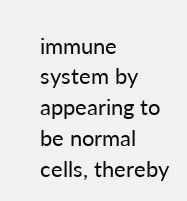immune system by appearing to be normal cells, thereby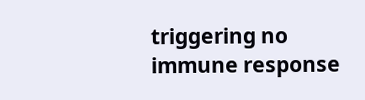triggering no immune response